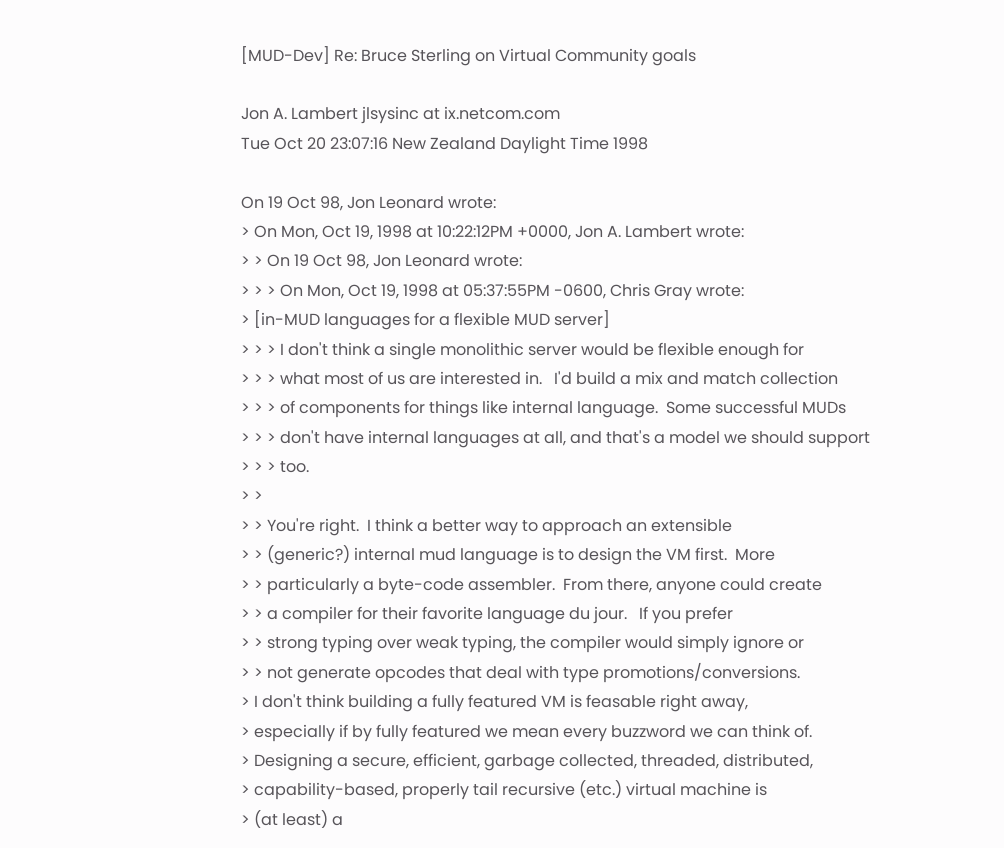[MUD-Dev] Re: Bruce Sterling on Virtual Community goals

Jon A. Lambert jlsysinc at ix.netcom.com
Tue Oct 20 23:07:16 New Zealand Daylight Time 1998

On 19 Oct 98, Jon Leonard wrote:
> On Mon, Oct 19, 1998 at 10:22:12PM +0000, Jon A. Lambert wrote:
> > On 19 Oct 98, Jon Leonard wrote:
> > > On Mon, Oct 19, 1998 at 05:37:55PM -0600, Chris Gray wrote:
> [in-MUD languages for a flexible MUD server]
> > > I don't think a single monolithic server would be flexible enough for
> > > what most of us are interested in.   I'd build a mix and match collection
> > > of components for things like internal language.  Some successful MUDs
> > > don't have internal languages at all, and that's a model we should support
> > > too.
> >
> > You're right.  I think a better way to approach an extensible
> > (generic?) internal mud language is to design the VM first.  More
> > particularly a byte-code assembler.  From there, anyone could create
> > a compiler for their favorite language du jour.   If you prefer
> > strong typing over weak typing, the compiler would simply ignore or
> > not generate opcodes that deal with type promotions/conversions.
> I don't think building a fully featured VM is feasable right away,
> especially if by fully featured we mean every buzzword we can think of.
> Designing a secure, efficient, garbage collected, threaded, distributed,
> capability-based, properly tail recursive (etc.) virtual machine is
> (at least) a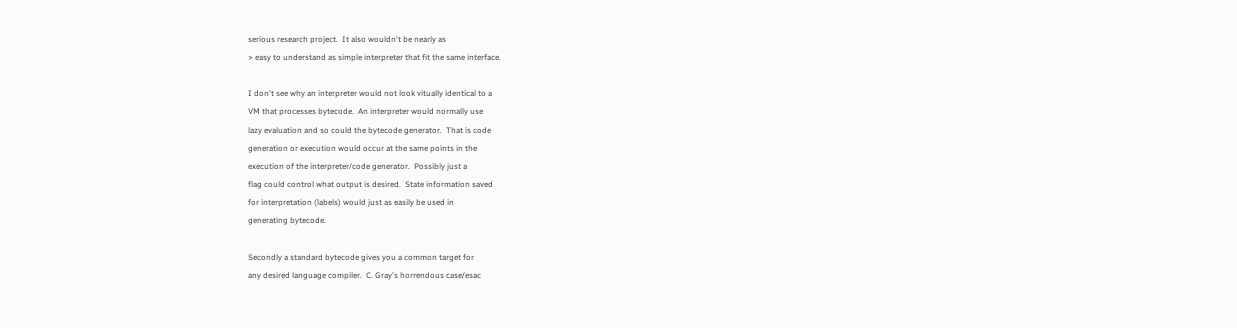serious research project.  It also wouldn't be nearly as
> easy to understand as simple interpreter that fit the same interface.

I don't see why an interpreter would not look vitually identical to a
VM that processes bytecode.  An interpreter would normally use
lazy evaluation and so could the bytecode generator.  That is code
generation or execution would occur at the same points in the
execution of the interpreter/code generator.  Possibly just a
flag could control what output is desired.  State information saved
for interpretation (labels) would just as easily be used in
generating bytecode.

Secondly a standard bytecode gives you a common target for
any desired language compiler.  C. Gray's horrendous case/esac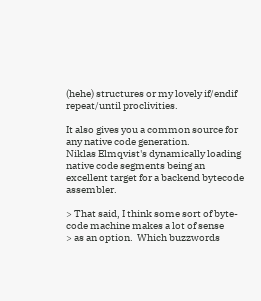(hehe) structures or my lovely if/endif repeat/until proclivities.

It also gives you a common source for any native code generation.
Niklas Elmqvist's dynamically loading native code segments being an
excellent target for a backend bytecode assembler.

> That said, I think some sort of byte-code machine makes a lot of sense
> as an option.  Which buzzwords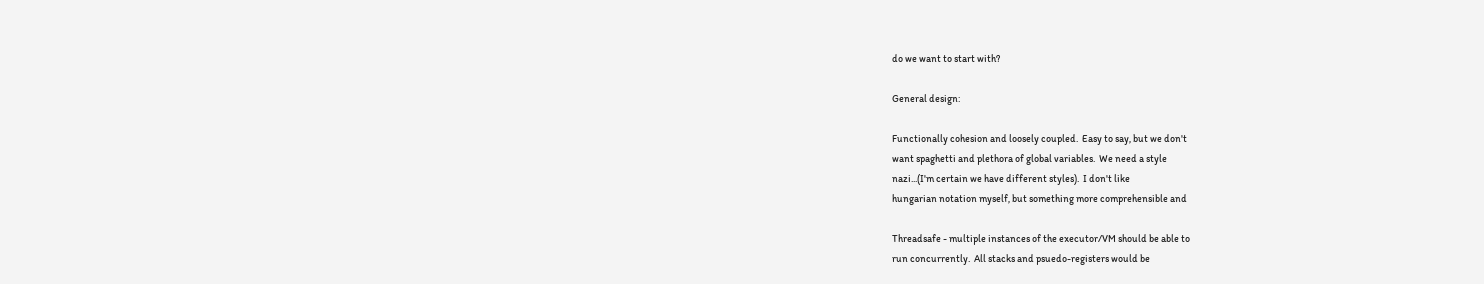do we want to start with?

General design:

Functionally cohesion and loosely coupled.  Easy to say, but we don't
want spaghetti and plethora of global variables.  We need a style
nazi...(I'm certain we have different styles).  I don't like
hungarian notation myself, but something more comprehensible and

Threadsafe - multiple instances of the executor/VM should be able to
run concurrently.  All stacks and psuedo-registers would be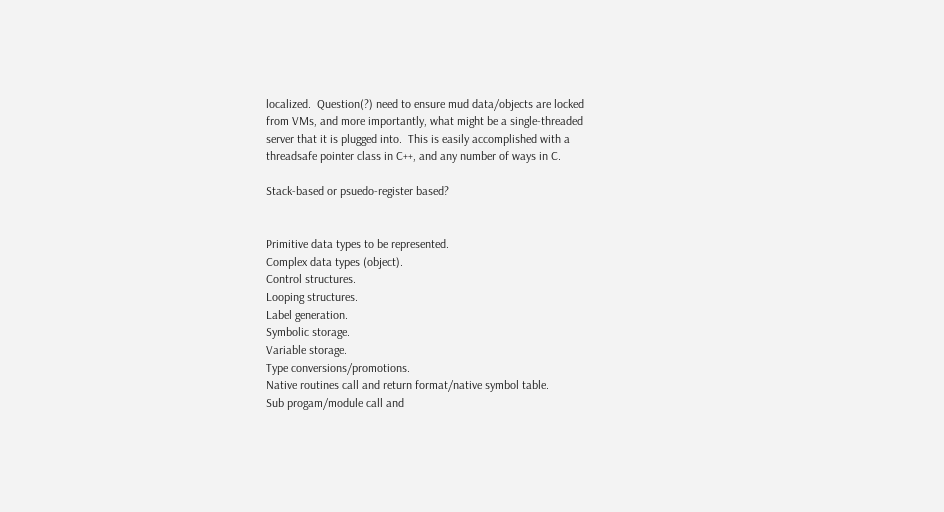localized.  Question(?) need to ensure mud data/objects are locked
from VMs, and more importantly, what might be a single-threaded
server that it is plugged into.  This is easily accomplished with a
threadsafe pointer class in C++, and any number of ways in C.

Stack-based or psuedo-register based?


Primitive data types to be represented.
Complex data types (object).
Control structures.
Looping structures.
Label generation.
Symbolic storage.
Variable storage.
Type conversions/promotions.
Native routines call and return format/native symbol table.
Sub progam/module call and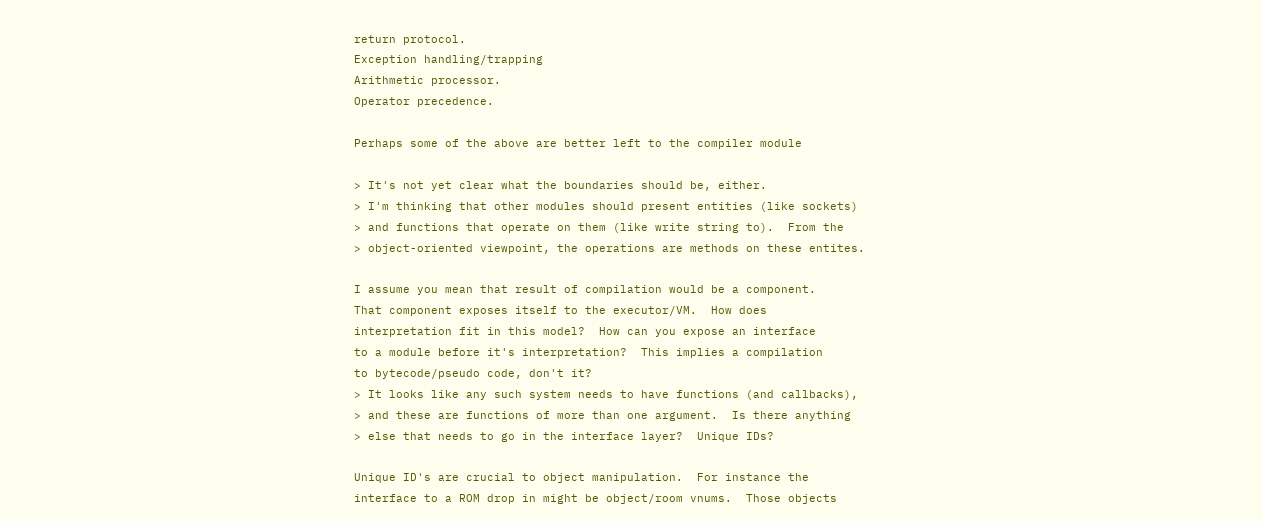return protocol.
Exception handling/trapping
Arithmetic processor.
Operator precedence.

Perhaps some of the above are better left to the compiler module

> It's not yet clear what the boundaries should be, either.
> I'm thinking that other modules should present entities (like sockets)
> and functions that operate on them (like write string to).  From the
> object-oriented viewpoint, the operations are methods on these entites.

I assume you mean that result of compilation would be a component.
That component exposes itself to the executor/VM.  How does
interpretation fit in this model?  How can you expose an interface
to a module before it's interpretation?  This implies a compilation
to bytecode/pseudo code, don't it?
> It looks like any such system needs to have functions (and callbacks),
> and these are functions of more than one argument.  Is there anything
> else that needs to go in the interface layer?  Unique IDs?

Unique ID's are crucial to object manipulation.  For instance the
interface to a ROM drop in might be object/room vnums.  Those objects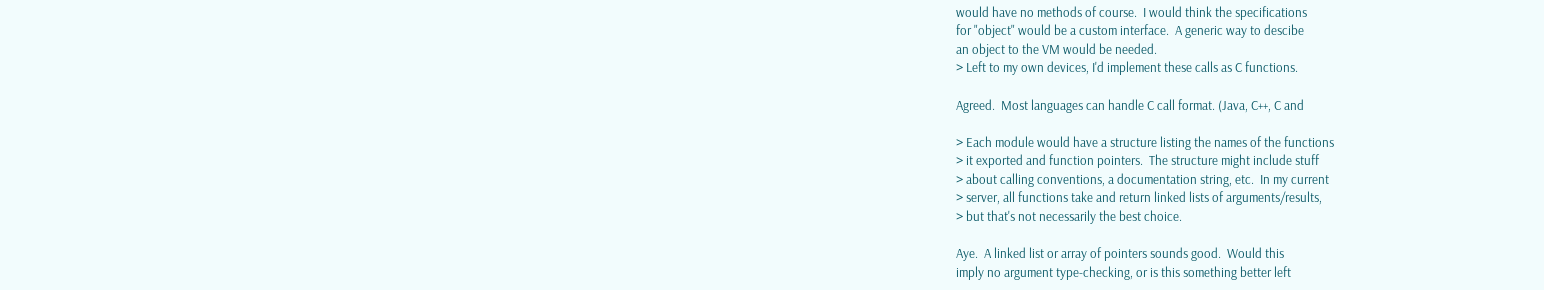would have no methods of course.  I would think the specifications
for "object" would be a custom interface.  A generic way to descibe
an object to the VM would be needed.
> Left to my own devices, I'd implement these calls as C functions.

Agreed.  Most languages can handle C call format. (Java, C++, C and

> Each module would have a structure listing the names of the functions
> it exported and function pointers.  The structure might include stuff
> about calling conventions, a documentation string, etc.  In my current
> server, all functions take and return linked lists of arguments/results,
> but that's not necessarily the best choice.

Aye.  A linked list or array of pointers sounds good.  Would this
imply no argument type-checking, or is this something better left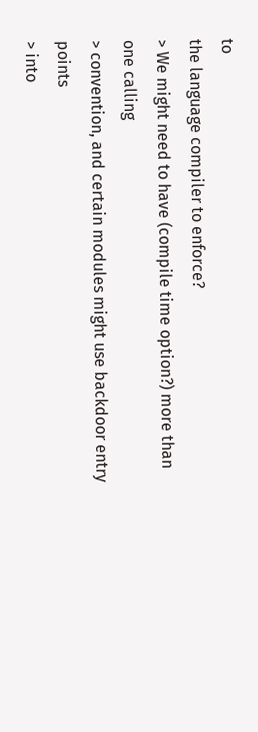to
the language compiler to enforce?
> We might need to have (compile time option?) more than one calling
> convention, and certain modules might use backdoor entry points
> into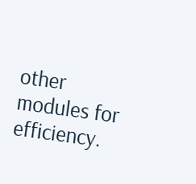other modules for efficiency.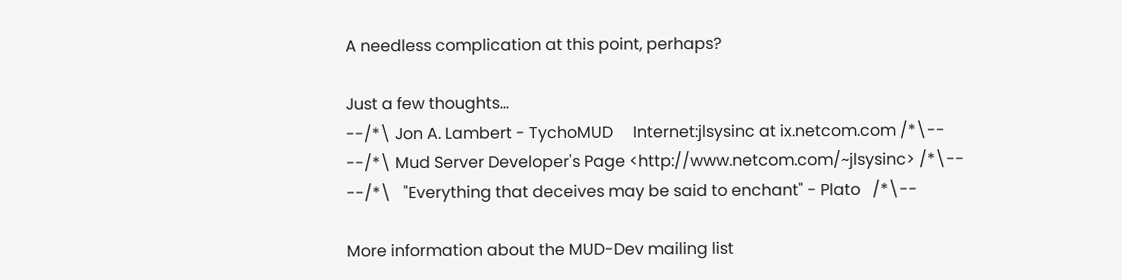A needless complication at this point, perhaps?

Just a few thoughts...
--/*\ Jon A. Lambert - TychoMUD     Internet:jlsysinc at ix.netcom.com /*\--
--/*\ Mud Server Developer's Page <http://www.netcom.com/~jlsysinc> /*\--
--/*\   "Everything that deceives may be said to enchant" - Plato   /*\--

More information about the MUD-Dev mailing list